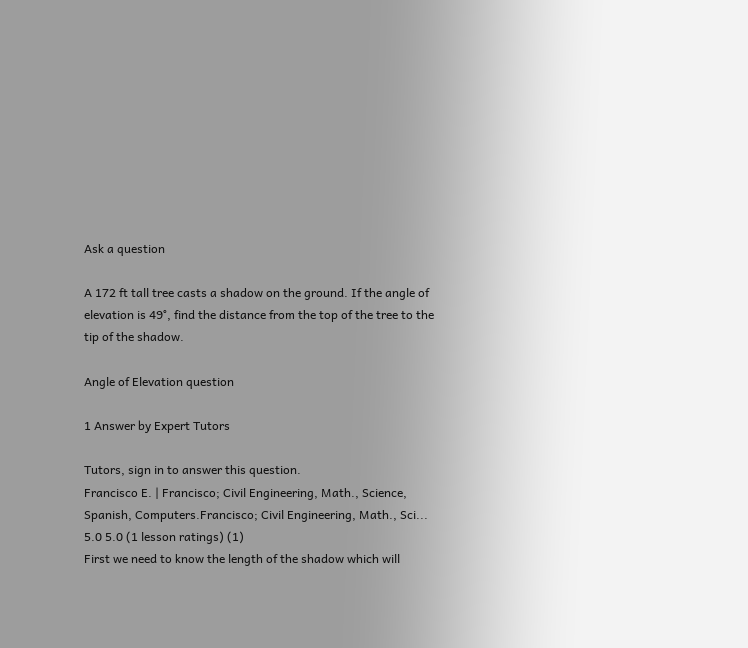Ask a question

A 172 ft tall tree casts a shadow on the ground. If the angle of elevation is 49°, find the distance from the top of the tree to the tip of the shadow.

Angle of Elevation question

1 Answer by Expert Tutors

Tutors, sign in to answer this question.
Francisco E. | Francisco; Civil Engineering, Math., Science, Spanish, Computers.Francisco; Civil Engineering, Math., Sci...
5.0 5.0 (1 lesson ratings) (1)
First we need to know the length of the shadow which will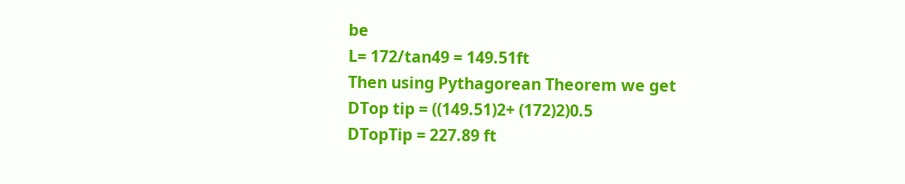be
L= 172/tan49 = 149.51ft
Then using Pythagorean Theorem we get
DTop tip = ((149.51)2+ (172)2)0.5
DTopTip = 227.89 ft